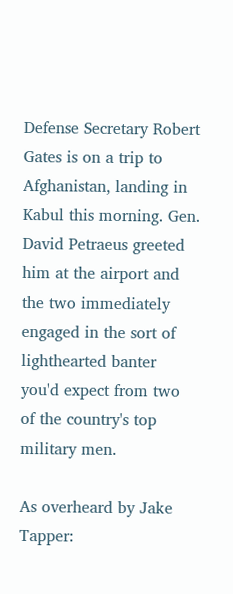Defense Secretary Robert Gates is on a trip to Afghanistan, landing in Kabul this morning. Gen. David Petraeus greeted him at the airport and the two immediately engaged in the sort of lighthearted banter you'd expect from two of the country's top military men.

As overheard by Jake Tapper: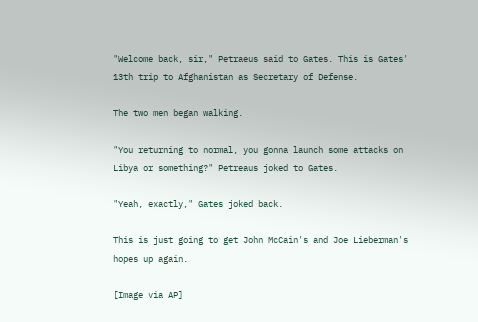"Welcome back, sir," Petraeus said to Gates. This is Gates' 13th trip to Afghanistan as Secretary of Defense.

The two men began walking.

"You returning to normal, you gonna launch some attacks on Libya or something?" Petreaus joked to Gates.

"Yeah, exactly," Gates joked back.

This is just going to get John McCain's and Joe Lieberman's hopes up again.

[Image via AP]